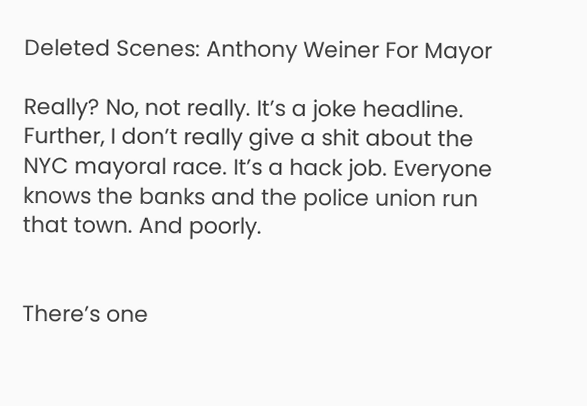Deleted Scenes: Anthony Weiner For Mayor

Really? No, not really. It’s a joke headline. Further, I don’t really give a shit about the NYC mayoral race. It’s a hack job. Everyone knows the banks and the police union run that town. And poorly.


There’s one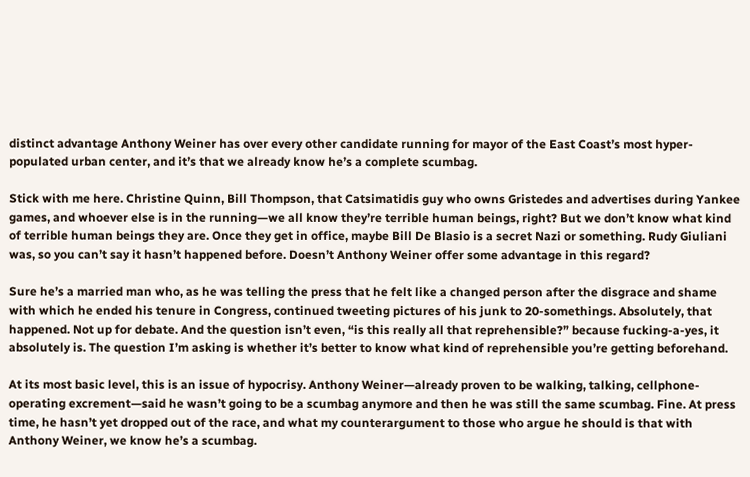distinct advantage Anthony Weiner has over every other candidate running for mayor of the East Coast’s most hyper-populated urban center, and it’s that we already know he’s a complete scumbag.

Stick with me here. Christine Quinn, Bill Thompson, that Catsimatidis guy who owns Gristedes and advertises during Yankee games, and whoever else is in the running—we all know they’re terrible human beings, right? But we don’t know what kind of terrible human beings they are. Once they get in office, maybe Bill De Blasio is a secret Nazi or something. Rudy Giuliani was, so you can’t say it hasn’t happened before. Doesn’t Anthony Weiner offer some advantage in this regard?

Sure he’s a married man who, as he was telling the press that he felt like a changed person after the disgrace and shame with which he ended his tenure in Congress, continued tweeting pictures of his junk to 20-somethings. Absolutely, that happened. Not up for debate. And the question isn’t even, “is this really all that reprehensible?” because fucking-a-yes, it absolutely is. The question I’m asking is whether it’s better to know what kind of reprehensible you’re getting beforehand.

At its most basic level, this is an issue of hypocrisy. Anthony Weiner—already proven to be walking, talking, cellphone-operating excrement—said he wasn’t going to be a scumbag anymore and then he was still the same scumbag. Fine. At press time, he hasn’t yet dropped out of the race, and what my counterargument to those who argue he should is that with Anthony Weiner, we know he’s a scumbag.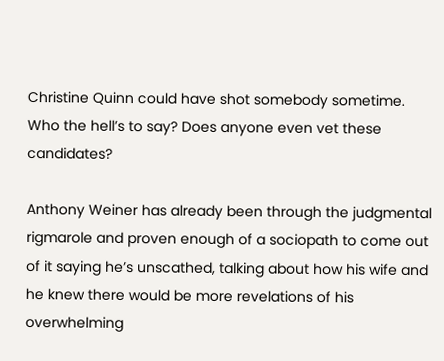Christine Quinn could have shot somebody sometime. Who the hell’s to say? Does anyone even vet these candidates?

Anthony Weiner has already been through the judgmental rigmarole and proven enough of a sociopath to come out of it saying he’s unscathed, talking about how his wife and he knew there would be more revelations of his overwhelming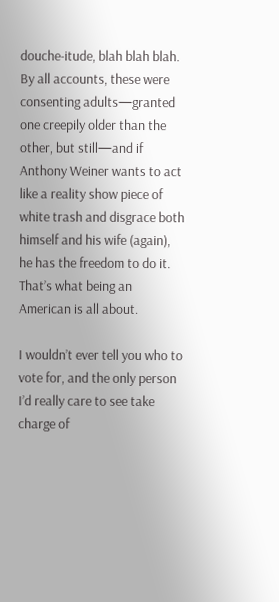douche-itude, blah blah blah. By all accounts, these were consenting adults—granted one creepily older than the other, but still—and if Anthony Weiner wants to act like a reality show piece of white trash and disgrace both himself and his wife (again), he has the freedom to do it. That’s what being an American is all about.

I wouldn’t ever tell you who to vote for, and the only person I’d really care to see take charge of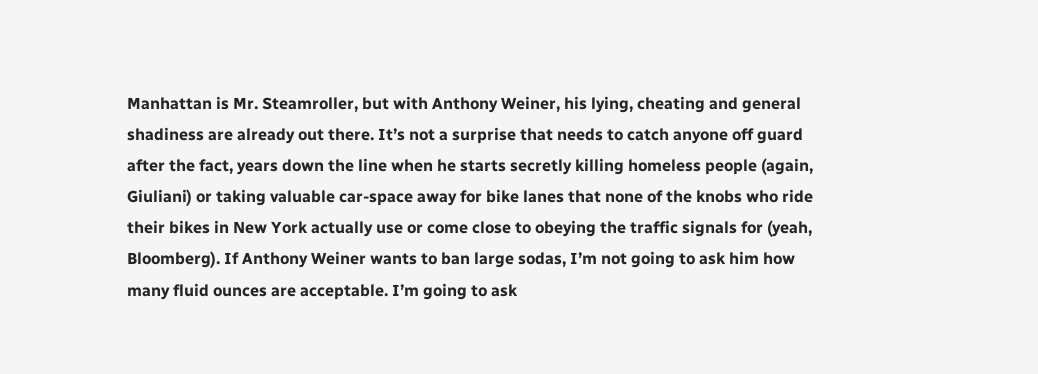Manhattan is Mr. Steamroller, but with Anthony Weiner, his lying, cheating and general shadiness are already out there. It’s not a surprise that needs to catch anyone off guard after the fact, years down the line when he starts secretly killing homeless people (again, Giuliani) or taking valuable car-space away for bike lanes that none of the knobs who ride their bikes in New York actually use or come close to obeying the traffic signals for (yeah, Bloomberg). If Anthony Weiner wants to ban large sodas, I’m not going to ask him how many fluid ounces are acceptable. I’m going to ask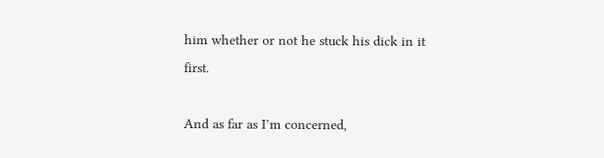him whether or not he stuck his dick in it first.

And as far as I’m concerned,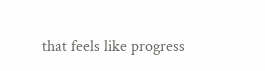that feels like progress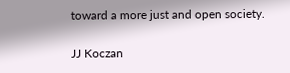toward a more just and open society.

JJ Koczan